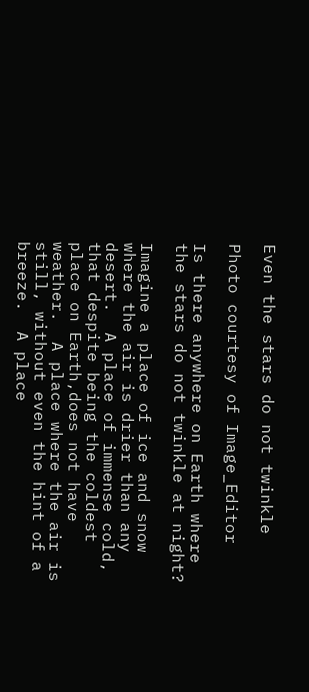Even the stars do not twinkle

Photo courtesy of Image_Editor

Is there anywhere on Earth where the stars do not twinkle at night?

Imagine a place of ice and snow where the air is drier than any desert.  A place of immense cold, that despite being the coldest place on Earth,does not have weather.  A place where the air is still, without even the hint of a breeze.  A place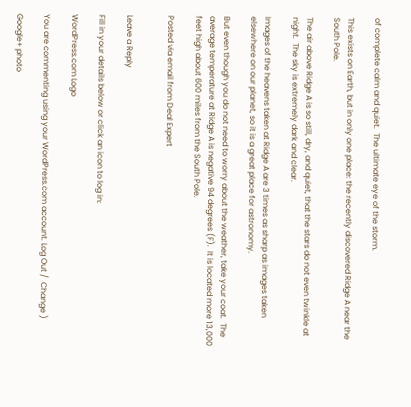of complete calm and quiet.  The ultimate eye of the storm.

This exists on Earth, but in only one place: the recently discovered Ridge A near the South Pole.

The air above Ridge A is so still, dry, and quiet, that the stars do not even twinkle at night.  The sky is extremely dark and clear.

Images of the heavens taken at Ridge A are 3 times as sharp as images taken elsewhere on our planet, so it is a great place for astronomy.

But even though you do not need to worry about the weather, take your coat.  The average temperature at Ridge A is negative 94 degrees (F).  It is located more 13,000 feet high about 600 miles from the South Pole.

Posted via email from Deal Expert


Leave a Reply

Fill in your details below or click an icon to log in:

WordPress.com Logo

You are commenting using your WordPress.com account. Log Out /  Change )

Google+ photo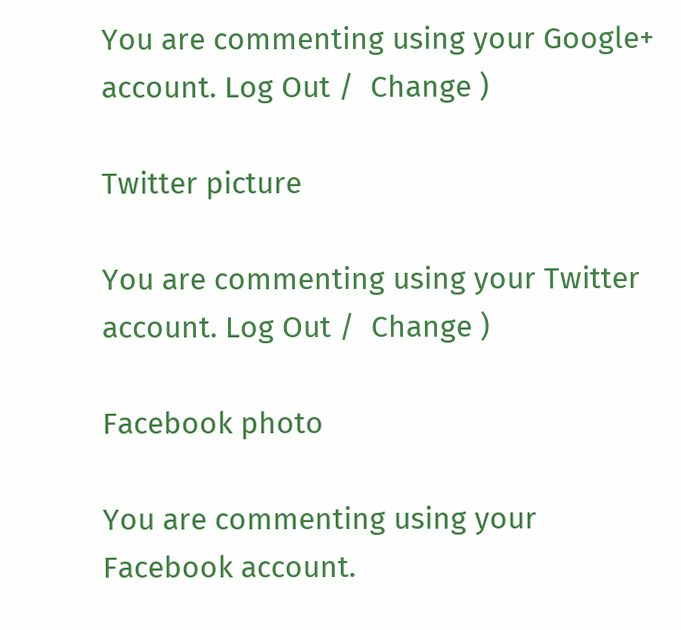You are commenting using your Google+ account. Log Out /  Change )

Twitter picture

You are commenting using your Twitter account. Log Out /  Change )

Facebook photo

You are commenting using your Facebook account.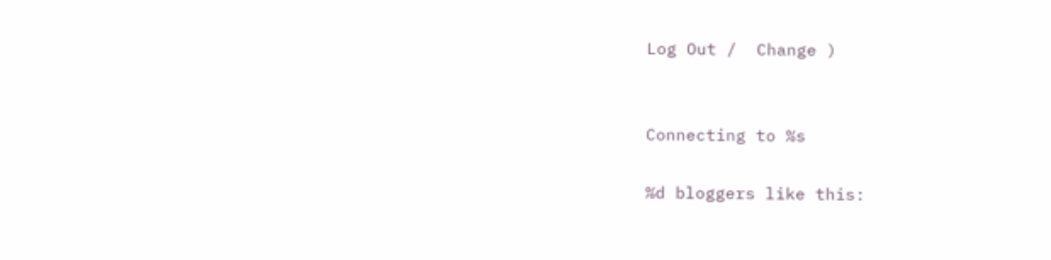Log Out /  Change )


Connecting to %s

%d bloggers like this: